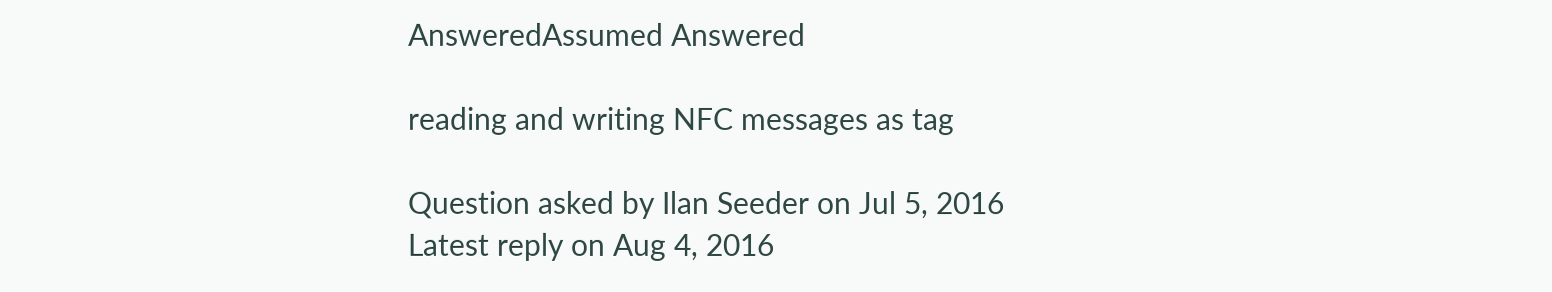AnsweredAssumed Answered

reading and writing NFC messages as tag

Question asked by Ilan Seeder on Jul 5, 2016
Latest reply on Aug 4, 2016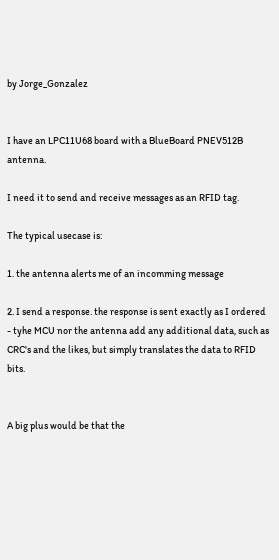by Jorge_Gonzalez


I have an LPC11U68 board with a BlueBoard PNEV512B antenna.

I need it to send and receive messages as an RFID tag.

The typical usecase is:

1. the antenna alerts me of an incomming message

2. I send a response. the response is sent exactly as I ordered - tyhe MCU nor the antenna add any additional data, such as CRC's and the likes, but simply translates the data to RFID bits.


A big plus would be that the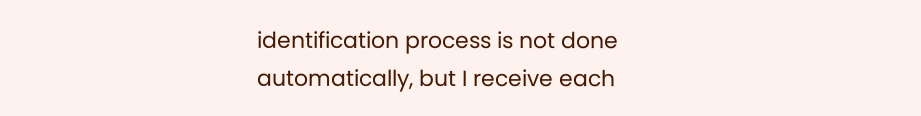identification process is not done automatically, but I receive each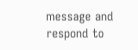message and respond to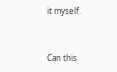it myself.


Can this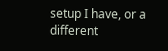setup I have, or a different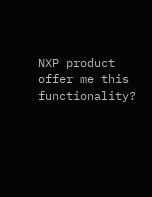NXP product offer me this functionality?